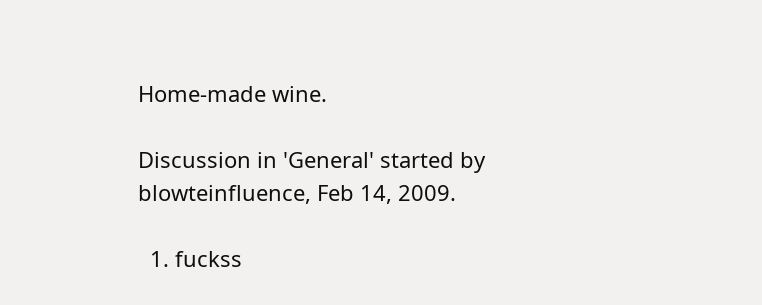Home-made wine.

Discussion in 'General' started by blowteinfluence, Feb 14, 2009.

  1. fuckss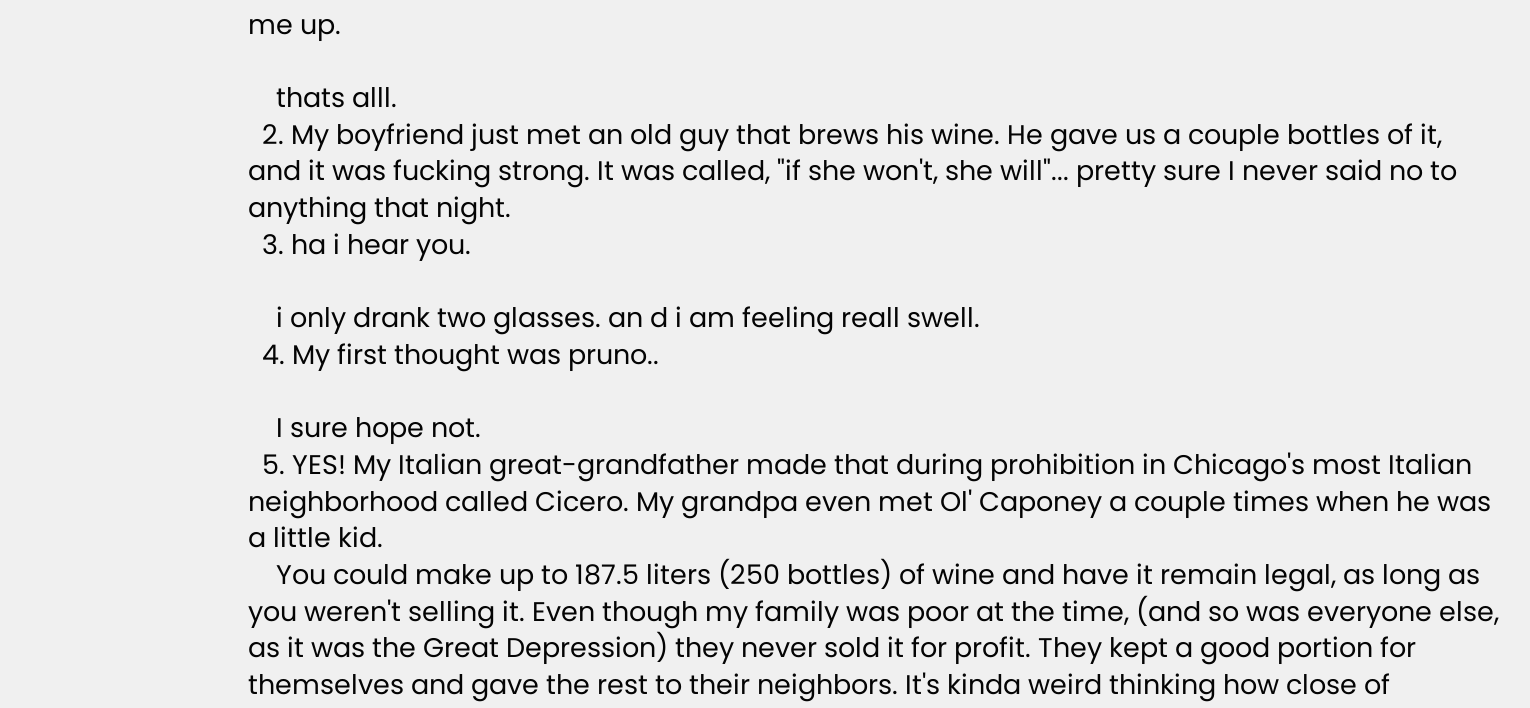me up.

    thats alll.
  2. My boyfriend just met an old guy that brews his wine. He gave us a couple bottles of it, and it was fucking strong. It was called, "if she won't, she will"... pretty sure I never said no to anything that night.
  3. ha i hear you.

    i only drank two glasses. an d i am feeling reall swell.
  4. My first thought was pruno..

    I sure hope not.
  5. YES! My Italian great-grandfather made that during prohibition in Chicago's most Italian neighborhood called Cicero. My grandpa even met Ol' Caponey a couple times when he was a little kid.
    You could make up to 187.5 liters (250 bottles) of wine and have it remain legal, as long as you weren't selling it. Even though my family was poor at the time, (and so was everyone else, as it was the Great Depression) they never sold it for profit. They kept a good portion for themselves and gave the rest to their neighbors. It's kinda weird thinking how close of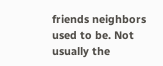friends neighbors used to be. Not usually the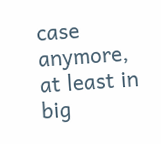case anymore, at least in big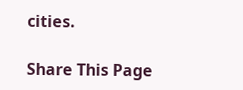cities.

Share This Page